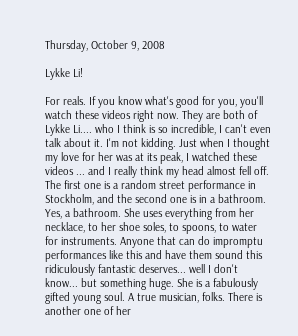Thursday, October 9, 2008

Lykke Li!

For reals. If you know what's good for you, you'll watch these videos right now. They are both of Lykke Li.... who I think is so incredible, I can't even talk about it. I'm not kidding. Just when I thought my love for her was at its peak, I watched these videos ... and I really think my head almost fell off. The first one is a random street performance in Stockholm, and the second one is in a bathroom. Yes, a bathroom. She uses everything from her necklace, to her shoe soles, to spoons, to water for instruments. Anyone that can do impromptu performances like this and have them sound this ridiculously fantastic deserves... well I don't know... but something huge. She is a fabulously gifted young soul. A true musician, folks. There is another one of her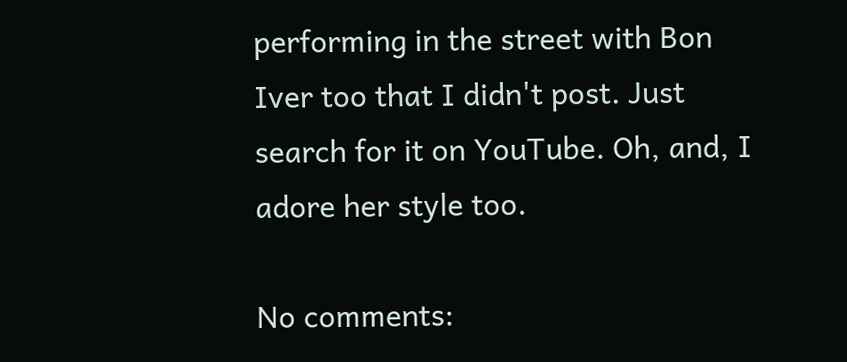performing in the street with Bon Iver too that I didn't post. Just search for it on YouTube. Oh, and, I adore her style too.

No comments: